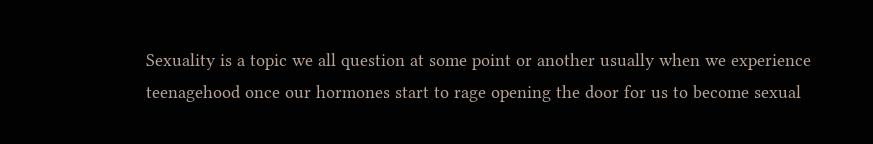Sexuality is a topic we all question at some point or another usually when we experience teenagehood once our hormones start to rage opening the door for us to become sexual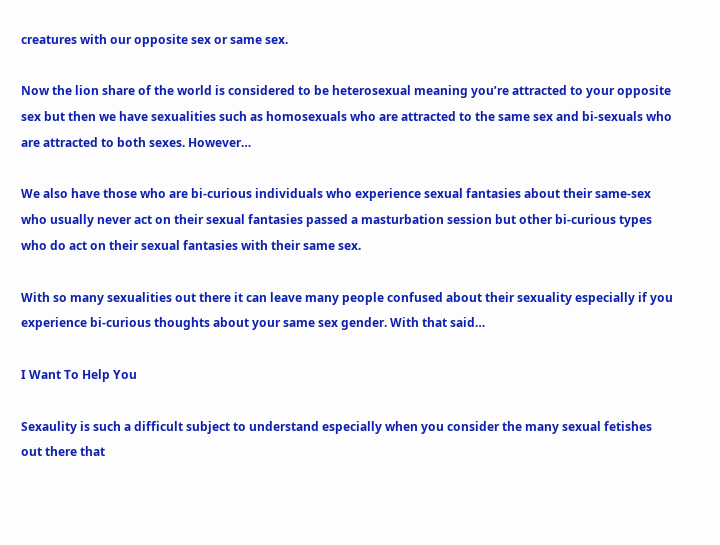creatures with our opposite sex or same sex.

Now the lion share of the world is considered to be heterosexual meaning you’re attracted to your opposite sex but then we have sexualities such as homosexuals who are attracted to the same sex and bi-sexuals who are attracted to both sexes. However…

We also have those who are bi-curious individuals who experience sexual fantasies about their same-sex who usually never act on their sexual fantasies passed a masturbation session but other bi-curious types who do act on their sexual fantasies with their same sex.

With so many sexualities out there it can leave many people confused about their sexuality especially if you experience bi-curious thoughts about your same sex gender. With that said…

I Want To Help You

Sexaulity is such a difficult subject to understand especially when you consider the many sexual fetishes out there that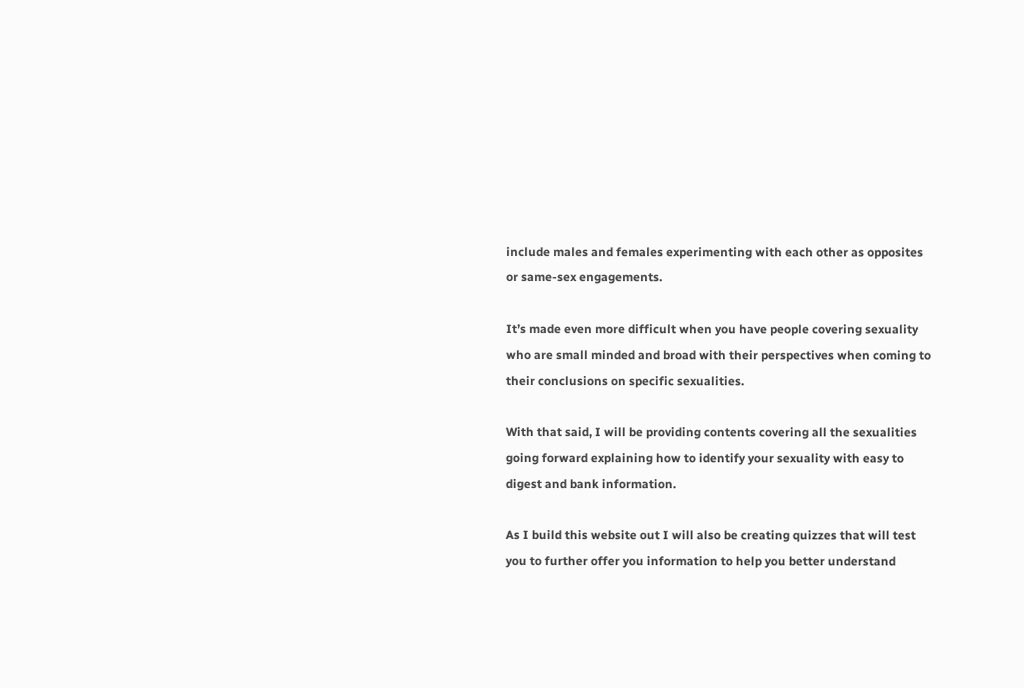include males and females experimenting with each other as opposites or same-sex engagements.

It’s made even more difficult when you have people covering sexuality who are small minded and broad with their perspectives when coming to their conclusions on specific sexualities.

With that said, I will be providing contents covering all the sexualities going forward explaining how to identify your sexuality with easy to digest and bank information.

As I build this website out I will also be creating quizzes that will test you to further offer you information to help you better understand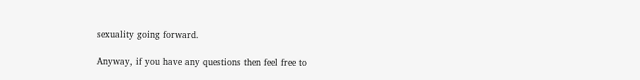sexuality going forward.

Anyway, if you have any questions then feel free to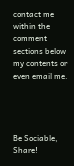contact me within the comment sections below my contents or even email me.




Be Sociable, Share!